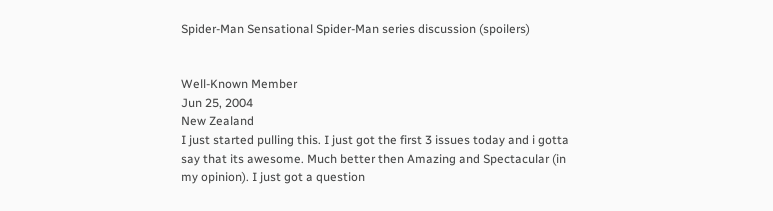Spider-Man Sensational Spider-Man series discussion (spoilers)


Well-Known Member
Jun 25, 2004
New Zealand
I just started pulling this. I just got the first 3 issues today and i gotta say that its awesome. Much better then Amazing and Spectacular (in my opinion). I just got a question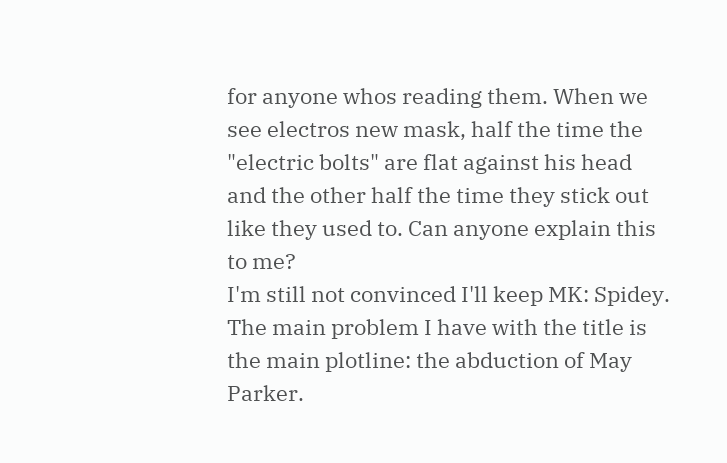for anyone whos reading them. When we see electros new mask, half the time the "electric bolts" are flat against his head and the other half the time they stick out like they used to. Can anyone explain this to me?
I'm still not convinced I'll keep MK: Spidey. The main problem I have with the title is the main plotline: the abduction of May Parker.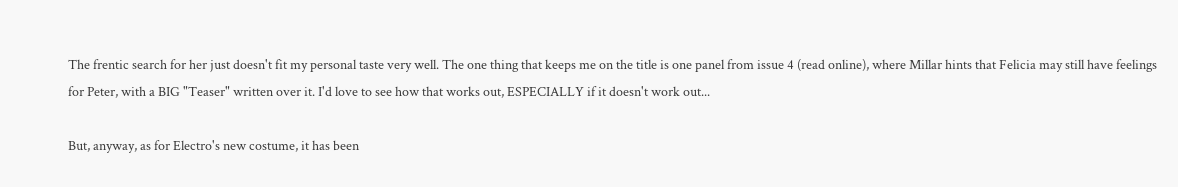The frentic search for her just doesn't fit my personal taste very well. The one thing that keeps me on the title is one panel from issue 4 (read online), where Millar hints that Felicia may still have feelings for Peter, with a BIG "Teaser" written over it. I'd love to see how that works out, ESPECIALLY if it doesn't work out...

But, anyway, as for Electro's new costume, it has been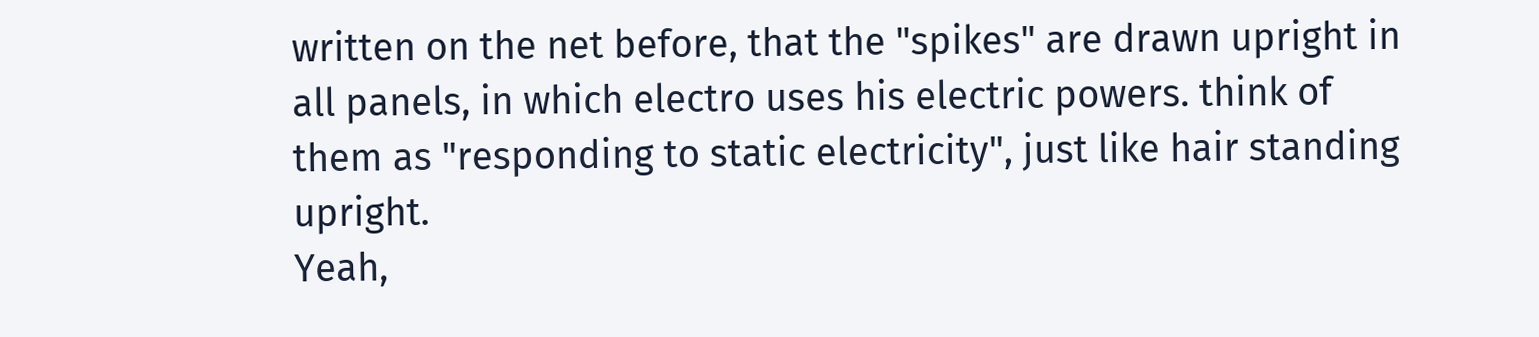written on the net before, that the "spikes" are drawn upright in all panels, in which electro uses his electric powers. think of them as "responding to static electricity", just like hair standing upright.
Yeah,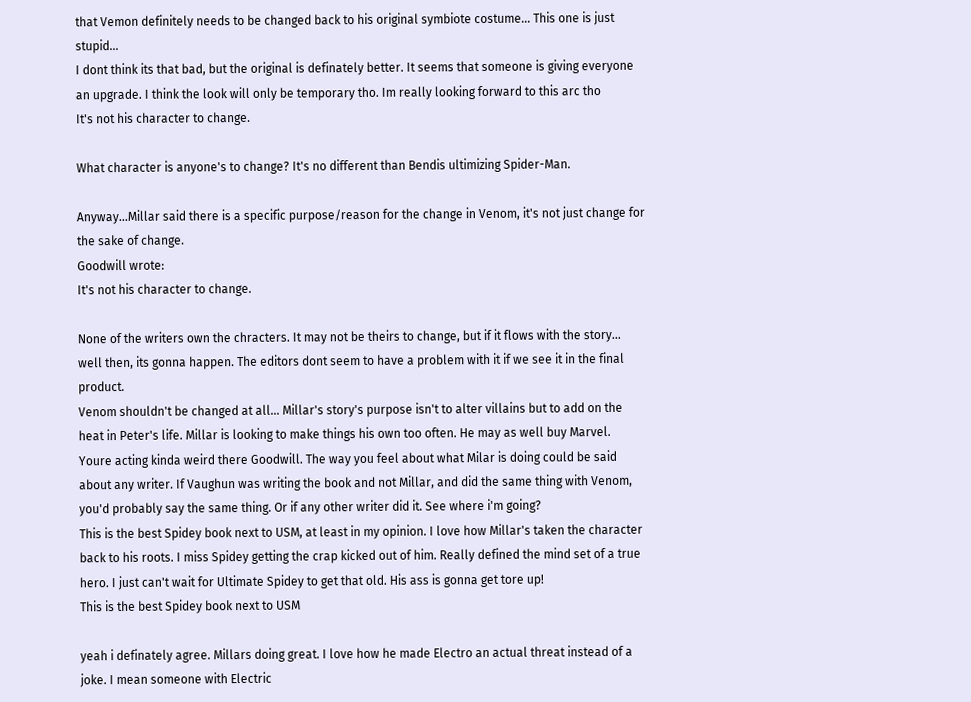that Vemon definitely needs to be changed back to his original symbiote costume... This one is just stupid...
I dont think its that bad, but the original is definately better. It seems that someone is giving everyone an upgrade. I think the look will only be temporary tho. Im really looking forward to this arc tho
It's not his character to change.

What character is anyone's to change? It's no different than Bendis ultimizing Spider-Man.

Anyway...Millar said there is a specific purpose/reason for the change in Venom, it's not just change for the sake of change.
Goodwill wrote:
It's not his character to change.

None of the writers own the chracters. It may not be theirs to change, but if it flows with the story... well then, its gonna happen. The editors dont seem to have a problem with it if we see it in the final product.
Venom shouldn't be changed at all... Millar's story's purpose isn't to alter villains but to add on the heat in Peter's life. Millar is looking to make things his own too often. He may as well buy Marvel.
Youre acting kinda weird there Goodwill. The way you feel about what Milar is doing could be said about any writer. If Vaughun was writing the book and not Millar, and did the same thing with Venom, you'd probably say the same thing. Or if any other writer did it. See where i'm going?
This is the best Spidey book next to USM, at least in my opinion. I love how Millar's taken the character back to his roots. I miss Spidey getting the crap kicked out of him. Really defined the mind set of a true hero. I just can't wait for Ultimate Spidey to get that old. His ass is gonna get tore up!
This is the best Spidey book next to USM

yeah i definately agree. Millars doing great. I love how he made Electro an actual threat instead of a joke. I mean someone with Electric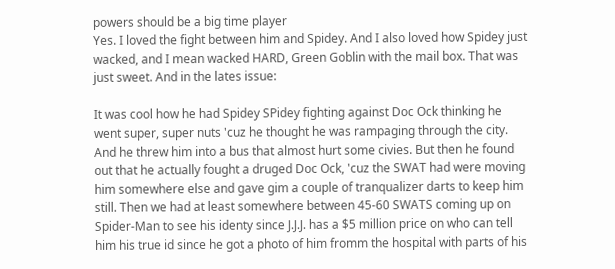powers should be a big time player
Yes. I loved the fight between him and Spidey. And I also loved how Spidey just wacked, and I mean wacked HARD, Green Goblin with the mail box. That was just sweet. And in the lates issue:

It was cool how he had Spidey SPidey fighting against Doc Ock thinking he went super, super nuts 'cuz he thought he was rampaging through the city. And he threw him into a bus that almost hurt some civies. But then he found out that he actually fought a druged Doc Ock, 'cuz the SWAT had were moving him somewhere else and gave gim a couple of tranqualizer darts to keep him still. Then we had at least somewhere between 45-60 SWATS coming up on Spider-Man to see his identy since J.J.J. has a $5 million price on who can tell him his true id since he got a photo of him fromm the hospital with parts of his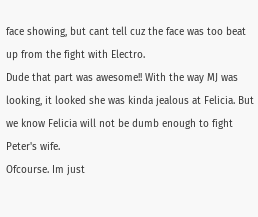face showing, but cant tell cuz the face was too beat up from the fight with Electro.
Dude that part was awesome!! With the way MJ was looking, it looked she was kinda jealous at Felicia. But we know Felicia will not be dumb enough to fight Peter's wife.
Ofcourse. Im just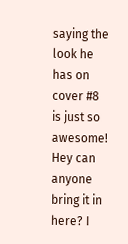saying the look he has on cover #8 is just so awesome! Hey can anyone bring it in here? I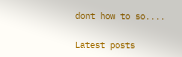dont how to so....

Latest posts